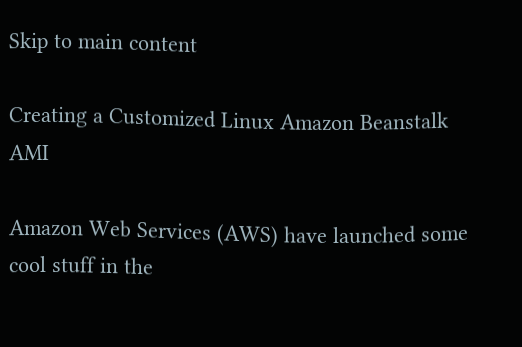Skip to main content

Creating a Customized Linux Amazon Beanstalk AMI

Amazon Web Services (AWS) have launched some cool stuff in the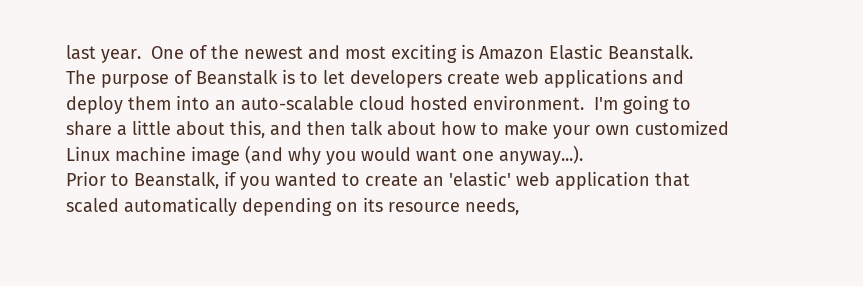last year.  One of the newest and most exciting is Amazon Elastic Beanstalk.  The purpose of Beanstalk is to let developers create web applications and deploy them into an auto-scalable cloud hosted environment.  I'm going to share a little about this, and then talk about how to make your own customized Linux machine image (and why you would want one anyway...).
Prior to Beanstalk, if you wanted to create an 'elastic' web application that scaled automatically depending on its resource needs,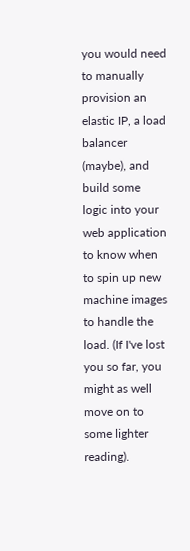you would need to manually provision an elastic IP, a load balancer (maybe), and build some logic into your web application to know when to spin up new machine images to handle the load. (If I've lost you so far, you might as well move on to some lighter reading).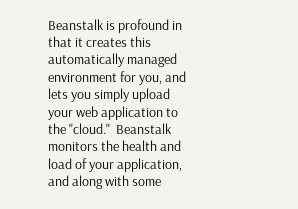Beanstalk is profound in that it creates this automatically managed environment for you, and lets you simply upload your web application to the "cloud."  Beanstalk monitors the health and load of your application, and along with some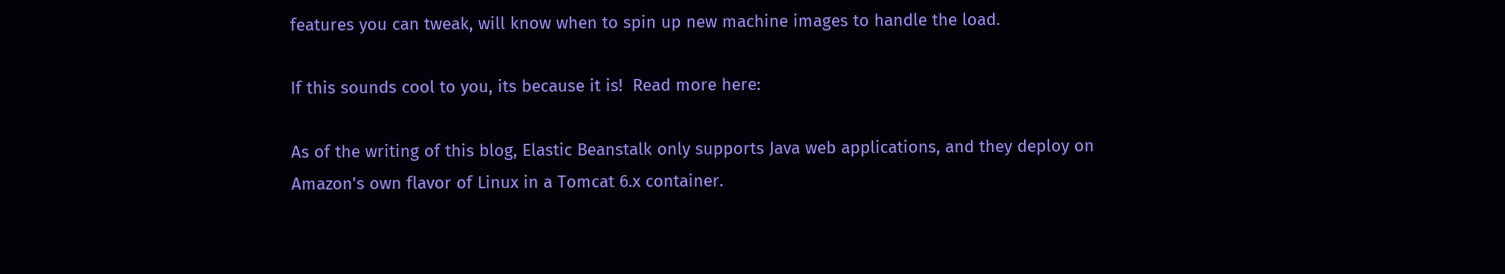features you can tweak, will know when to spin up new machine images to handle the load.

If this sounds cool to you, its because it is!  Read more here:

As of the writing of this blog, Elastic Beanstalk only supports Java web applications, and they deploy on Amazon's own flavor of Linux in a Tomcat 6.x container.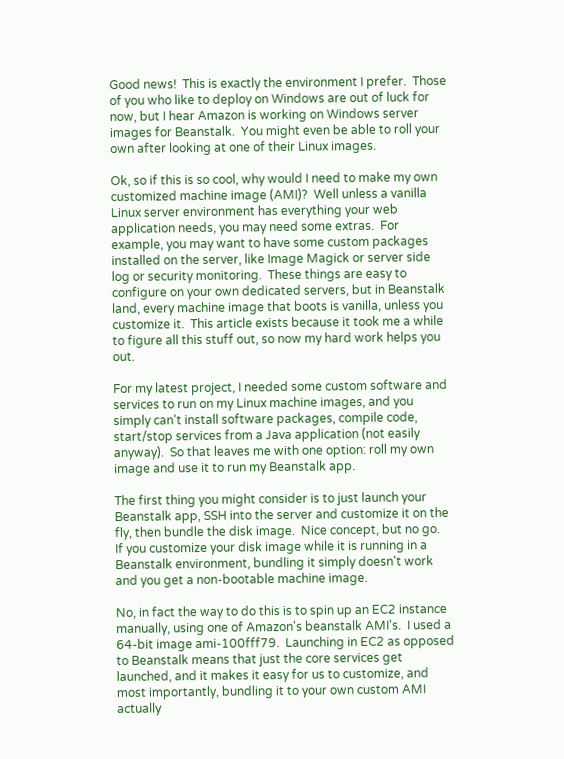Good news!  This is exactly the environment I prefer.  Those of you who like to deploy on Windows are out of luck for now, but I hear Amazon is working on Windows server images for Beanstalk.  You might even be able to roll your own after looking at one of their Linux images.

Ok, so if this is so cool, why would I need to make my own customized machine image (AMI)?  Well unless a vanilla Linux server environment has everything your web application needs, you may need some extras.  For example, you may want to have some custom packages installed on the server, like Image Magick or server side log or security monitoring.  These things are easy to configure on your own dedicated servers, but in Beanstalk land, every machine image that boots is vanilla, unless you customize it.  This article exists because it took me a while to figure all this stuff out, so now my hard work helps you out.

For my latest project, I needed some custom software and services to run on my Linux machine images, and you simply can't install software packages, compile code, start/stop services from a Java application (not easily anyway).  So that leaves me with one option: roll my own image and use it to run my Beanstalk app.

The first thing you might consider is to just launch your Beanstalk app, SSH into the server and customize it on the fly, then bundle the disk image.  Nice concept, but no go.  If you customize your disk image while it is running in a Beanstalk environment, bundling it simply doesn't work and you get a non-bootable machine image.

No, in fact the way to do this is to spin up an EC2 instance manually, using one of Amazon's beanstalk AMI's.  I used a 64-bit image ami-100fff79.  Launching in EC2 as opposed to Beanstalk means that just the core services get launched, and it makes it easy for us to customize, and most importantly, bundling it to your own custom AMI actually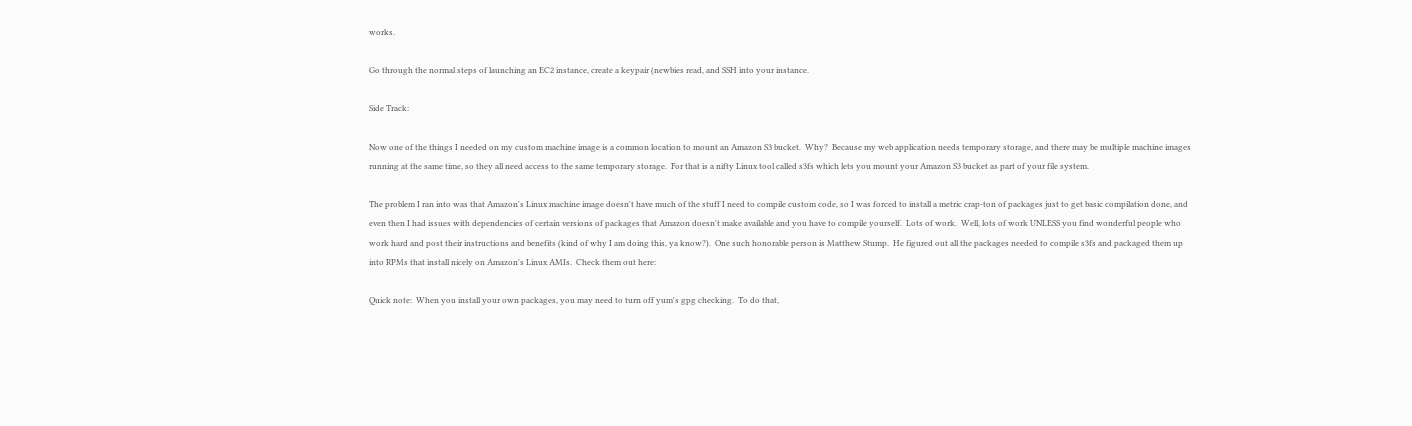works.

Go through the normal steps of launching an EC2 instance, create a keypair (newbies read, and SSH into your instance.

Side Track:

Now one of the things I needed on my custom machine image is a common location to mount an Amazon S3 bucket.  Why?  Because my web application needs temporary storage, and there may be multiple machine images running at the same time, so they all need access to the same temporary storage.  For that is a nifty Linux tool called s3fs which lets you mount your Amazon S3 bucket as part of your file system.

The problem I ran into was that Amazon's Linux machine image doesn't have much of the stuff I need to compile custom code, so I was forced to install a metric crap-ton of packages just to get basic compilation done, and even then I had issues with dependencies of certain versions of packages that Amazon doesn't make available and you have to compile yourself.  Lots of work.  Well, lots of work UNLESS you find wonderful people who work hard and post their instructions and benefits (kind of why I am doing this, ya know?).  One such honorable person is Matthew Stump.  He figured out all the packages needed to compile s3fs and packaged them up into RPMs that install nicely on Amazon's Linux AMIs.  Check them out here:

Quick note:  When you install your own packages, you may need to turn off yum's gpg checking.  To do that,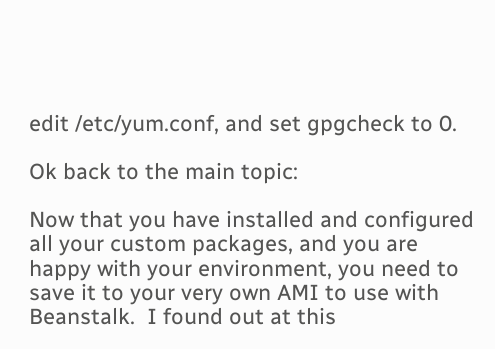edit /etc/yum.conf, and set gpgcheck to 0.

Ok back to the main topic:

Now that you have installed and configured all your custom packages, and you are happy with your environment, you need to save it to your very own AMI to use with Beanstalk.  I found out at this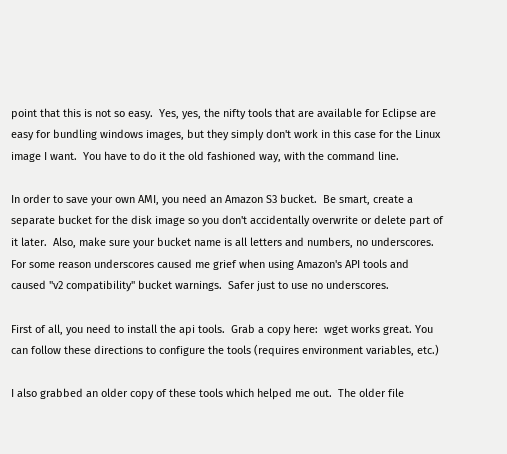point that this is not so easy.  Yes, yes, the nifty tools that are available for Eclipse are easy for bundling windows images, but they simply don't work in this case for the Linux image I want.  You have to do it the old fashioned way, with the command line.

In order to save your own AMI, you need an Amazon S3 bucket.  Be smart, create a separate bucket for the disk image so you don't accidentally overwrite or delete part of it later.  Also, make sure your bucket name is all letters and numbers, no underscores.  For some reason underscores caused me grief when using Amazon's API tools and caused "v2 compatibility" bucket warnings.  Safer just to use no underscores.

First of all, you need to install the api tools.  Grab a copy here:  wget works great. You can follow these directions to configure the tools (requires environment variables, etc.)

I also grabbed an older copy of these tools which helped me out.  The older file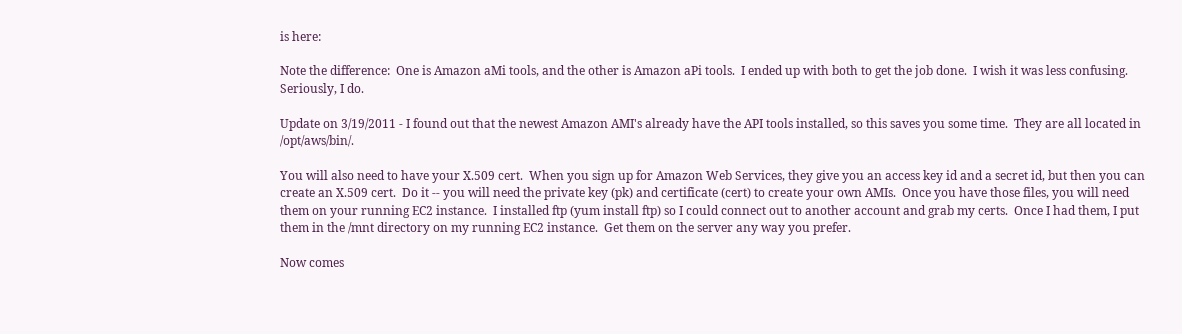is here:

Note the difference:  One is Amazon aMi tools, and the other is Amazon aPi tools.  I ended up with both to get the job done.  I wish it was less confusing.  Seriously, I do.

Update on 3/19/2011 - I found out that the newest Amazon AMI's already have the API tools installed, so this saves you some time.  They are all located in /opt/aws/bin/.

You will also need to have your X.509 cert.  When you sign up for Amazon Web Services, they give you an access key id and a secret id, but then you can create an X.509 cert.  Do it -- you will need the private key (pk) and certificate (cert) to create your own AMIs.  Once you have those files, you will need them on your running EC2 instance.  I installed ftp (yum install ftp) so I could connect out to another account and grab my certs.  Once I had them, I put them in the /mnt directory on my running EC2 instance.  Get them on the server any way you prefer.

Now comes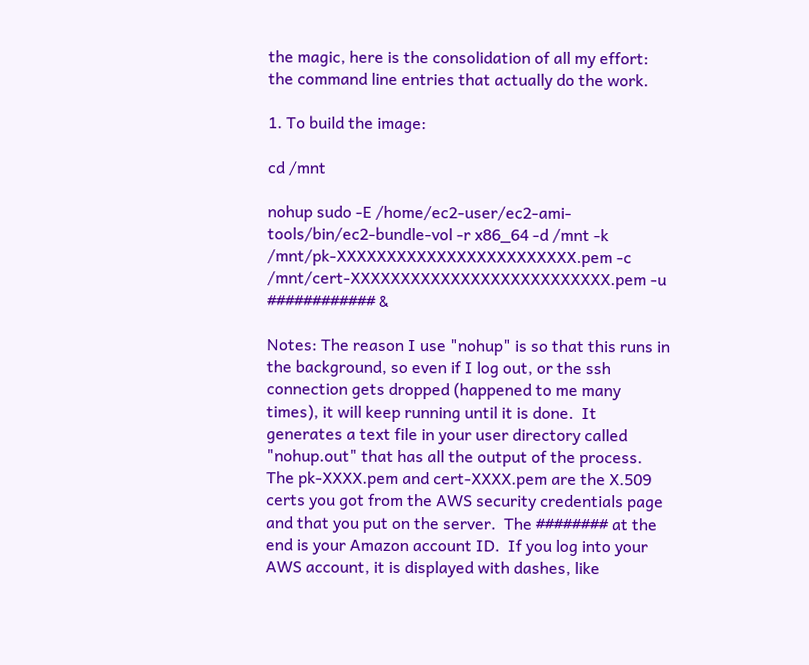the magic, here is the consolidation of all my effort:  the command line entries that actually do the work.

1. To build the image:

cd /mnt

nohup sudo -E /home/ec2-user/ec2-ami-tools/bin/ec2-bundle-vol -r x86_64 -d /mnt -k /mnt/pk-XXXXXXXXXXXXXXXXXXXXXXXX.pem -c /mnt/cert-XXXXXXXXXXXXXXXXXXXXXXXXXX.pem -u ############ &

Notes: The reason I use "nohup" is so that this runs in the background, so even if I log out, or the ssh connection gets dropped (happened to me many times), it will keep running until it is done.  It generates a text file in your user directory called "nohup.out" that has all the output of the process.  The pk-XXXX.pem and cert-XXXX.pem are the X.509 certs you got from the AWS security credentials page and that you put on the server.  The ######## at the end is your Amazon account ID.  If you log into your AWS account, it is displayed with dashes, like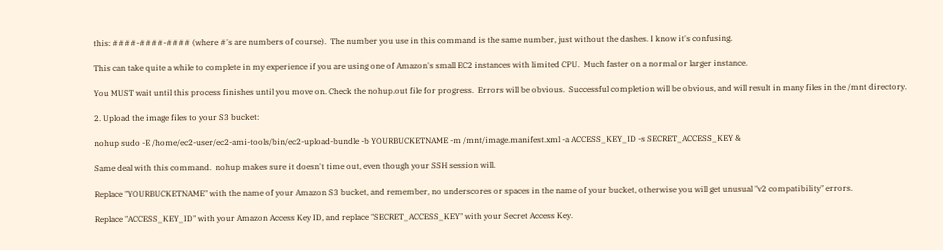this: ####-####-#### (where #'s are numbers of course).  The number you use in this command is the same number, just without the dashes. I know it's confusing.

This can take quite a while to complete in my experience if you are using one of Amazon's small EC2 instances with limited CPU.  Much faster on a normal or larger instance.

You MUST wait until this process finishes until you move on. Check the nohup.out file for progress.  Errors will be obvious.  Successful completion will be obvious, and will result in many files in the /mnt directory.

2. Upload the image files to your S3 bucket:

nohup sudo -E /home/ec2-user/ec2-ami-tools/bin/ec2-upload-bundle -b YOURBUCKETNAME -m /mnt/image.manifest.xml -a ACCESS_KEY_ID -s SECRET_ACCESS_KEY &

Same deal with this command.  nohup makes sure it doesn't time out, even though your SSH session will.

Replace "YOURBUCKETNAME" with the name of your Amazon S3 bucket, and remember, no underscores or spaces in the name of your bucket, otherwise you will get unusual "v2 compatibility" errors.

Replace "ACCESS_KEY_ID" with your Amazon Access Key ID, and replace "SECRET_ACCESS_KEY" with your Secret Access Key.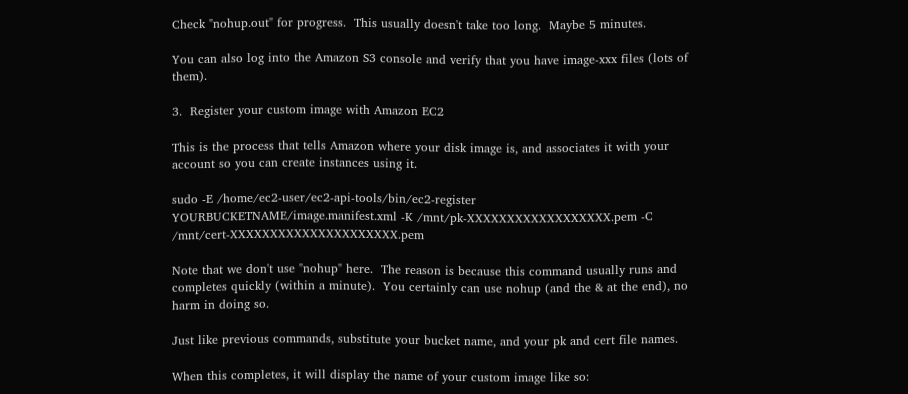Check "nohup.out" for progress.  This usually doesn't take too long.  Maybe 5 minutes.

You can also log into the Amazon S3 console and verify that you have image-xxx files (lots of them).

3.  Register your custom image with Amazon EC2

This is the process that tells Amazon where your disk image is, and associates it with your account so you can create instances using it.

sudo -E /home/ec2-user/ec2-api-tools/bin/ec2-register YOURBUCKETNAME/image.manifest.xml -K /mnt/pk-XXXXXXXXXXXXXXXXXX.pem -C /mnt/cert-XXXXXXXXXXXXXXXXXXXXX.pem

Note that we don't use "nohup" here.  The reason is because this command usually runs and completes quickly (within a minute).  You certainly can use nohup (and the & at the end), no harm in doing so.

Just like previous commands, substitute your bucket name, and your pk and cert file names.

When this completes, it will display the name of your custom image like so: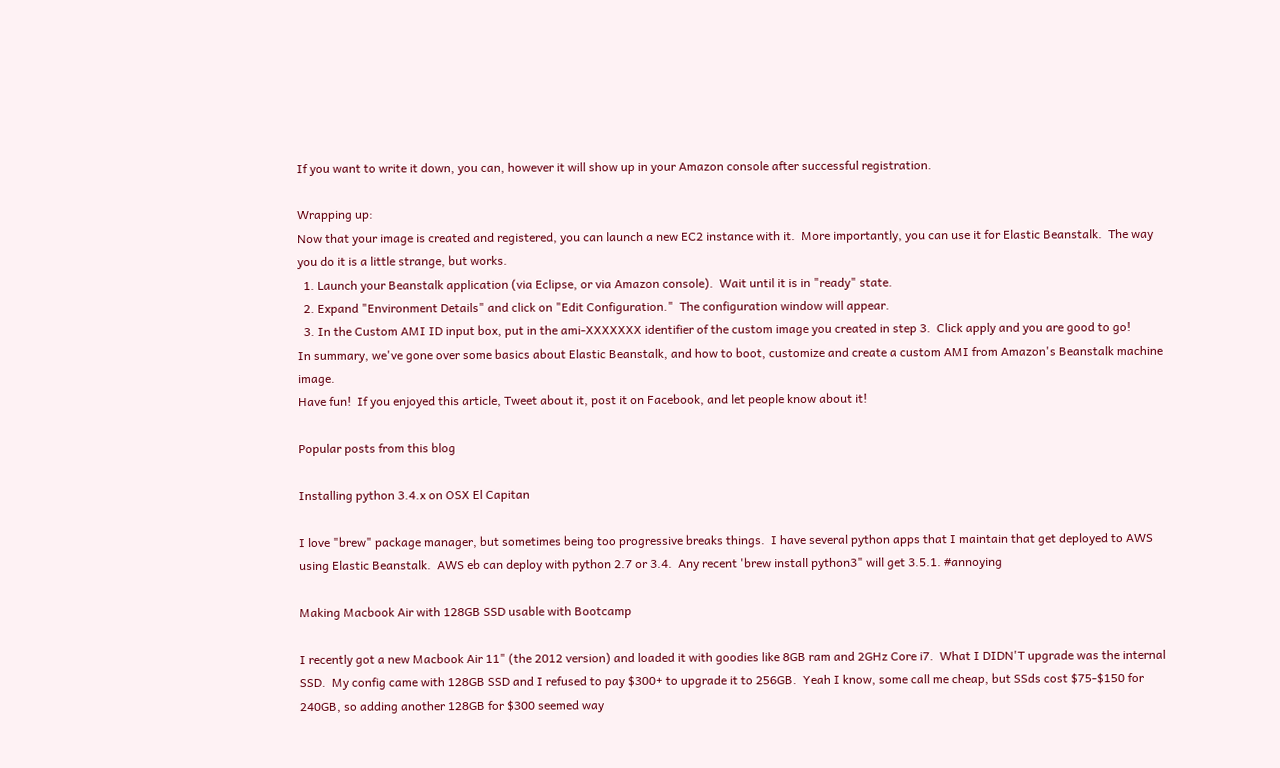If you want to write it down, you can, however it will show up in your Amazon console after successful registration.

Wrapping up:
Now that your image is created and registered, you can launch a new EC2 instance with it.  More importantly, you can use it for Elastic Beanstalk.  The way you do it is a little strange, but works.
  1. Launch your Beanstalk application (via Eclipse, or via Amazon console).  Wait until it is in "ready" state.
  2. Expand "Environment Details" and click on "Edit Configuration."  The configuration window will appear.
  3. In the Custom AMI ID input box, put in the ami-XXXXXXX identifier of the custom image you created in step 3.  Click apply and you are good to go!
In summary, we've gone over some basics about Elastic Beanstalk, and how to boot, customize and create a custom AMI from Amazon's Beanstalk machine image.
Have fun!  If you enjoyed this article, Tweet about it, post it on Facebook, and let people know about it!

Popular posts from this blog

Installing python 3.4.x on OSX El Capitan

I love "brew" package manager, but sometimes being too progressive breaks things.  I have several python apps that I maintain that get deployed to AWS using Elastic Beanstalk.  AWS eb can deploy with python 2.7 or 3.4.  Any recent 'brew install python3" will get 3.5.1. #annoying

Making Macbook Air with 128GB SSD usable with Bootcamp

I recently got a new Macbook Air 11" (the 2012 version) and loaded it with goodies like 8GB ram and 2GHz Core i7.  What I DIDN'T upgrade was the internal SSD.  My config came with 128GB SSD and I refused to pay $300+ to upgrade it to 256GB.  Yeah I know, some call me cheap, but SSds cost $75-$150 for 240GB, so adding another 128GB for $300 seemed way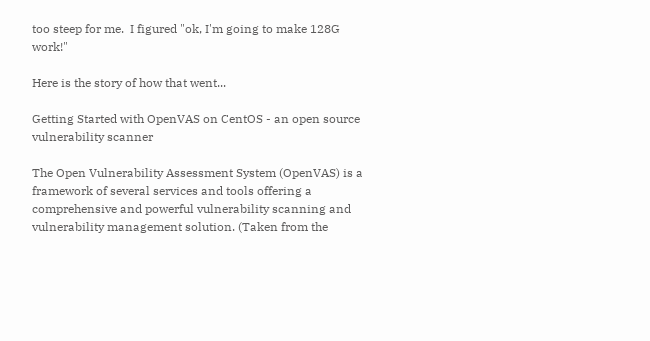too steep for me.  I figured "ok, I'm going to make 128G work!"

Here is the story of how that went...

Getting Started with OpenVAS on CentOS - an open source vulnerability scanner

The Open Vulnerability Assessment System (OpenVAS) is a framework of several services and tools offering a comprehensive and powerful vulnerability scanning and vulnerability management solution. (Taken from the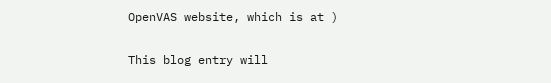OpenVAS website, which is at )

This blog entry will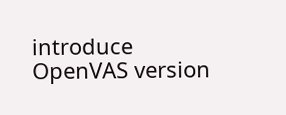introduce OpenVAS version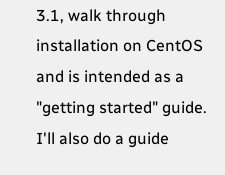3.1, walk through installation on CentOS and is intended as a "getting started" guide. I'll also do a guide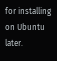for installing on Ubuntu later.